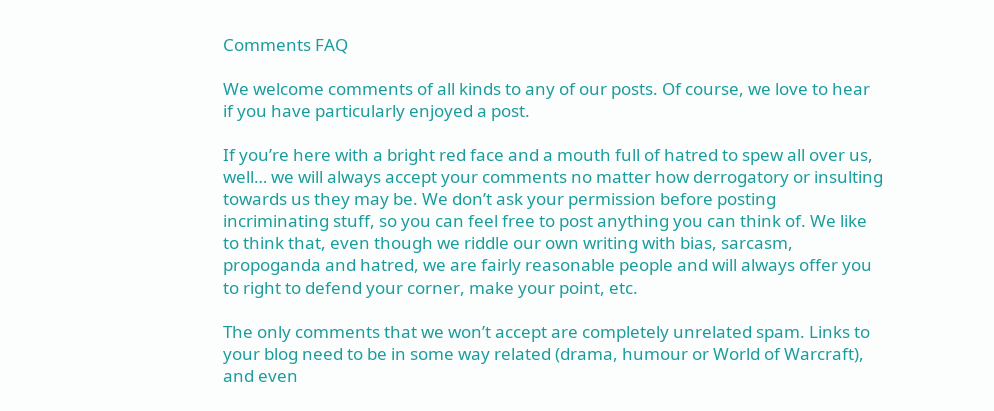Comments FAQ

We welcome comments of all kinds to any of our posts. Of course, we love to hear if you have particularly enjoyed a post.

If you’re here with a bright red face and a mouth full of hatred to spew all over us, well… we will always accept your comments no matter how derrogatory or insulting towards us they may be. We don’t ask your permission before posting incriminating stuff, so you can feel free to post anything you can think of. We like to think that, even though we riddle our own writing with bias, sarcasm, propoganda and hatred, we are fairly reasonable people and will always offer you to right to defend your corner, make your point, etc.

The only comments that we won’t accept are completely unrelated spam. Links to your blog need to be in some way related (drama, humour or World of Warcraft), and even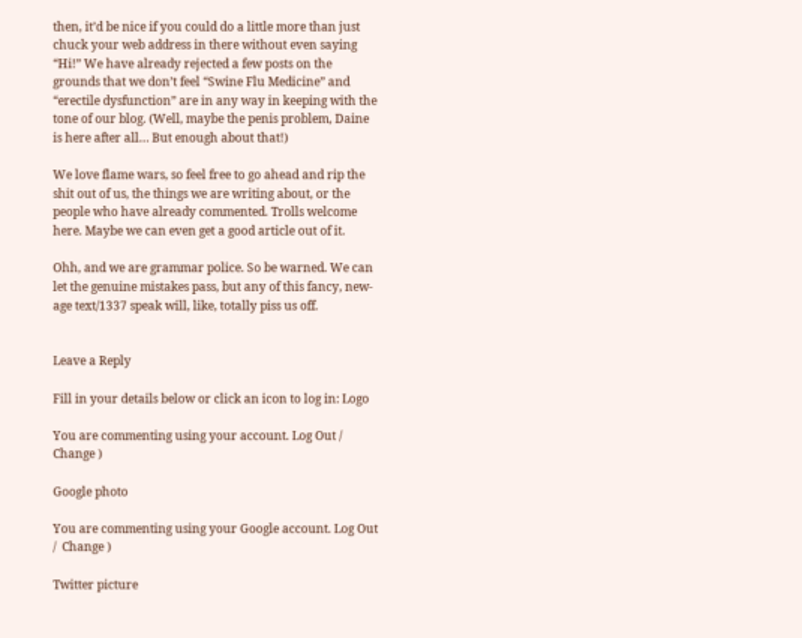then, it’d be nice if you could do a little more than just chuck your web address in there without even saying “Hi!” We have already rejected a few posts on the grounds that we don’t feel “Swine Flu Medicine” and “erectile dysfunction” are in any way in keeping with the tone of our blog. (Well, maybe the penis problem, Daine is here after all… But enough about that!)

We love flame wars, so feel free to go ahead and rip the shit out of us, the things we are writing about, or the people who have already commented. Trolls welcome here. Maybe we can even get a good article out of it.

Ohh, and we are grammar police. So be warned. We can let the genuine mistakes pass, but any of this fancy, new-age text/1337 speak will, like, totally piss us off.


Leave a Reply

Fill in your details below or click an icon to log in: Logo

You are commenting using your account. Log Out /  Change )

Google photo

You are commenting using your Google account. Log Out /  Change )

Twitter picture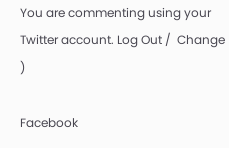You are commenting using your Twitter account. Log Out /  Change )

Facebook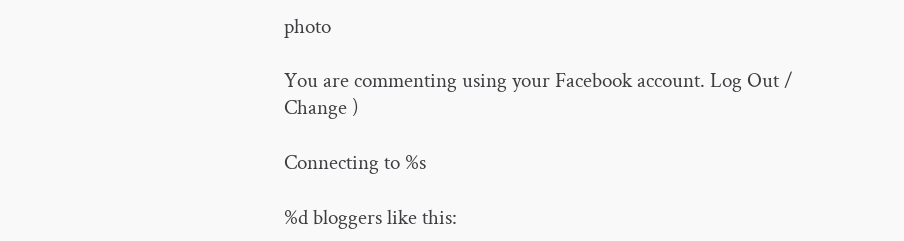photo

You are commenting using your Facebook account. Log Out /  Change )

Connecting to %s

%d bloggers like this: